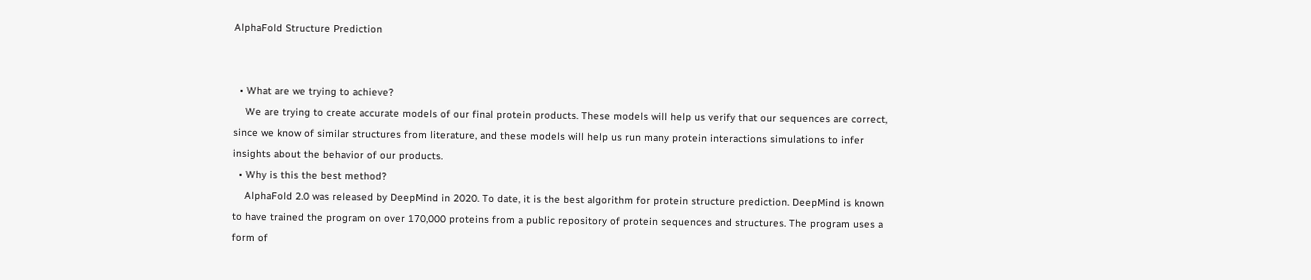AlphaFold Structure Prediction


  • What are we trying to achieve?
    We are trying to create accurate models of our final protein products. These models will help us verify that our sequences are correct, since we know of similar structures from literature, and these models will help us run many protein interactions simulations to infer insights about the behavior of our products.
  • Why is this the best method?
    AlphaFold 2.0 was released by DeepMind in 2020. To date, it is the best algorithm for protein structure prediction. DeepMind is known to have trained the program on over 170,000 proteins from a public repository of protein sequences and structures. The program uses a form of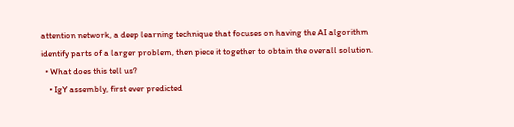attention network, a deep learning technique that focuses on having the AI algorithm identify parts of a larger problem, then piece it together to obtain the overall solution.
  • What does this tell us?
    • IgY assembly, first ever predicted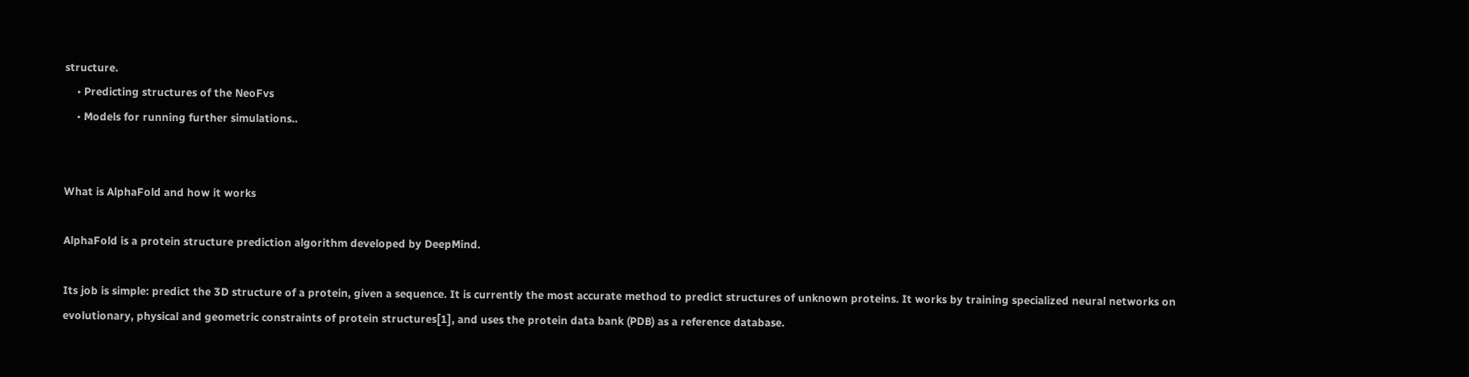structure.
    • Predicting structures of the NeoFvs
    • Models for running further simulations..


What is AlphaFold and how it works

AlphaFold is a protein structure prediction algorithm developed by DeepMind.

Its job is simple: predict the 3D structure of a protein, given a sequence. It is currently the most accurate method to predict structures of unknown proteins. It works by training specialized neural networks on evolutionary, physical and geometric constraints of protein structures[1], and uses the protein data bank (PDB) as a reference database.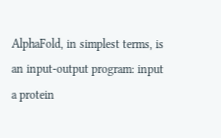AlphaFold, in simplest terms, is an input-output program: input a protein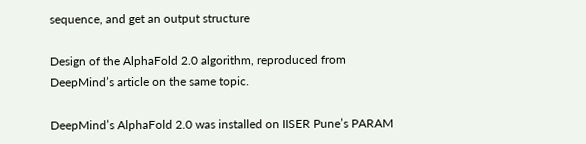sequence, and get an output structure

Design of the AlphaFold 2.0 algorithm, reproduced from DeepMind’s article on the same topic.

DeepMind’s AlphaFold 2.0 was installed on IISER Pune’s PARAM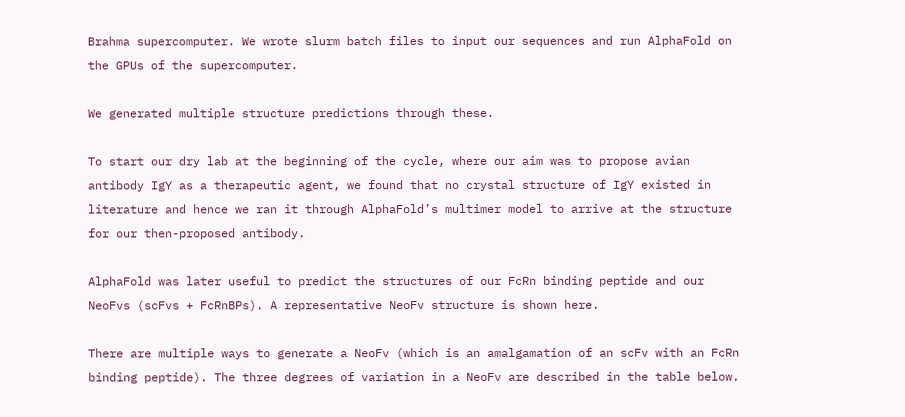Brahma supercomputer. We wrote slurm batch files to input our sequences and run AlphaFold on the GPUs of the supercomputer.

We generated multiple structure predictions through these.

To start our dry lab at the beginning of the cycle, where our aim was to propose avian antibody IgY as a therapeutic agent, we found that no crystal structure of IgY existed in literature and hence we ran it through AlphaFold’s multimer model to arrive at the structure for our then-proposed antibody.

AlphaFold was later useful to predict the structures of our FcRn binding peptide and our NeoFvs (scFvs + FcRnBPs). A representative NeoFv structure is shown here.

There are multiple ways to generate a NeoFv (which is an amalgamation of an scFv with an FcRn binding peptide). The three degrees of variation in a NeoFv are described in the table below.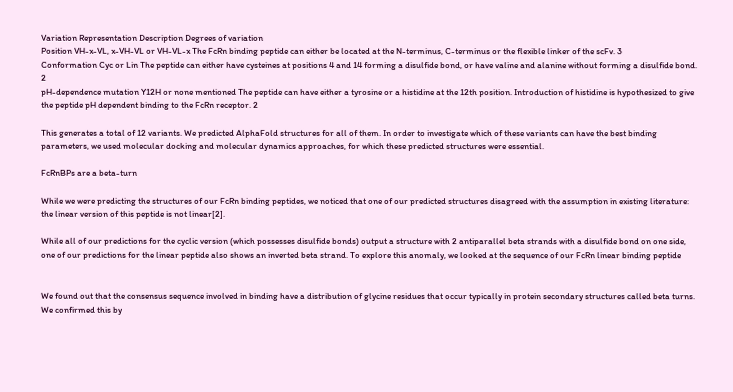Variation Representation Description Degrees of variation
Position VH-x-VL, x-VH-VL or VH-VL-x The FcRn binding peptide can either be located at the N-terminus, C-terminus or the flexible linker of the scFv. 3
Conformation Cyc or Lin The peptide can either have cysteines at positions 4 and 14 forming a disulfide bond, or have valine and alanine without forming a disulfide bond. 2
pH-dependence mutation Y12H or none mentioned The peptide can have either a tyrosine or a histidine at the 12th position. Introduction of histidine is hypothesized to give the peptide pH dependent binding to the FcRn receptor. 2

This generates a total of 12 variants. We predicted AlphaFold structures for all of them. In order to investigate which of these variants can have the best binding parameters, we used molecular docking and molecular dynamics approaches, for which these predicted structures were essential.

FcRnBPs are a beta-turn

While we were predicting the structures of our FcRn binding peptides, we noticed that one of our predicted structures disagreed with the assumption in existing literature: the linear version of this peptide is not linear[2].

While all of our predictions for the cyclic version (which possesses disulfide bonds) output a structure with 2 antiparallel beta strands with a disulfide bond on one side, one of our predictions for the linear peptide also shows an inverted beta strand. To explore this anomaly, we looked at the sequence of our FcRn linear binding peptide


We found out that the consensus sequence involved in binding have a distribution of glycine residues that occur typically in protein secondary structures called beta turns. We confirmed this by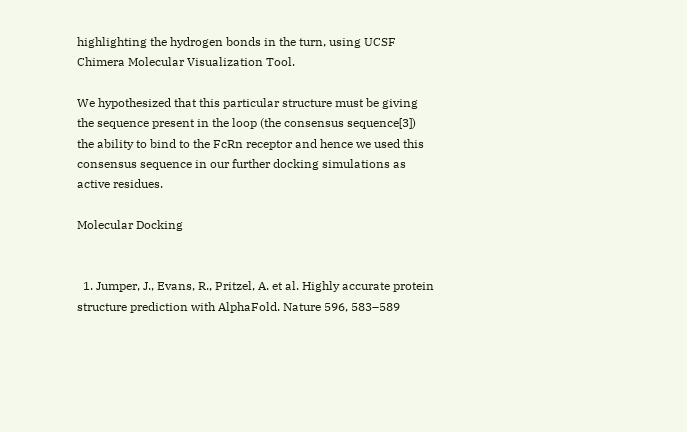highlighting the hydrogen bonds in the turn, using UCSF Chimera Molecular Visualization Tool.

We hypothesized that this particular structure must be giving the sequence present in the loop (the consensus sequence[3]) the ability to bind to the FcRn receptor and hence we used this consensus sequence in our further docking simulations as active residues.

Molecular Docking


  1. Jumper, J., Evans, R., Pritzel, A. et al. Highly accurate protein structure prediction with AlphaFold. Nature 596, 583–589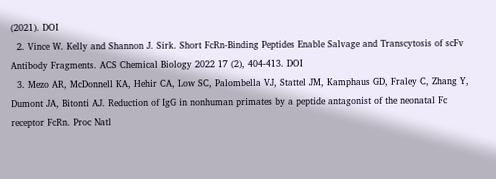(2021). DOI
  2. Vince W. Kelly and Shannon J. Sirk. Short FcRn-Binding Peptides Enable Salvage and Transcytosis of scFv Antibody Fragments. ACS Chemical Biology 2022 17 (2), 404-413. DOI
  3. Mezo AR, McDonnell KA, Hehir CA, Low SC, Palombella VJ, Stattel JM, Kamphaus GD, Fraley C, Zhang Y, Dumont JA, Bitonti AJ. Reduction of IgG in nonhuman primates by a peptide antagonist of the neonatal Fc receptor FcRn. Proc Natl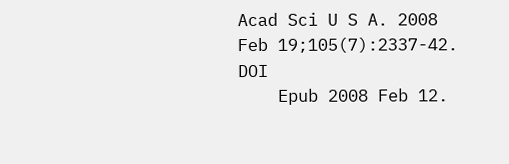Acad Sci U S A. 2008 Feb 19;105(7):2337-42. DOI
    Epub 2008 Feb 12.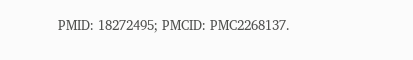PMID: 18272495; PMCID: PMC2268137.